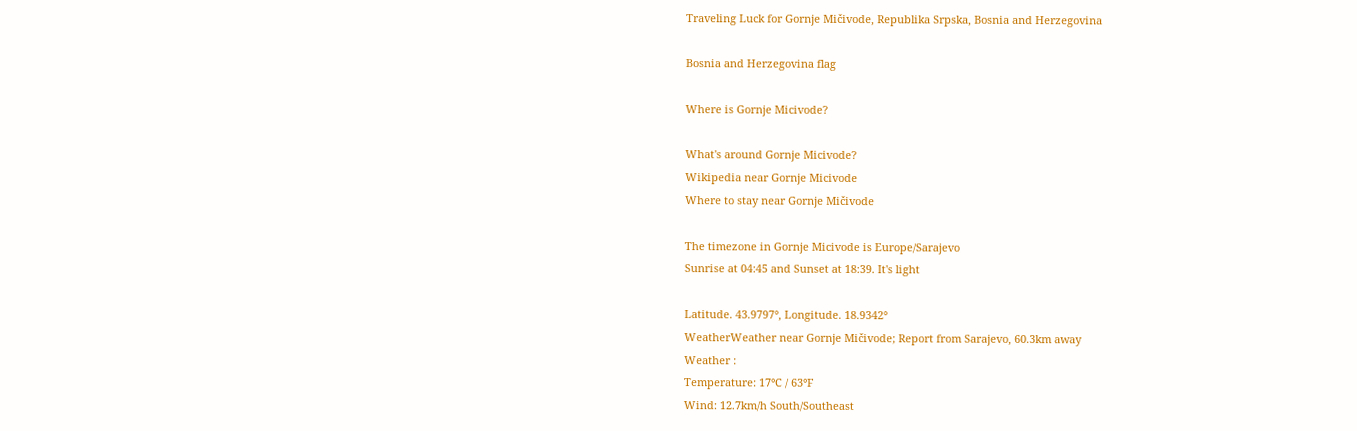Traveling Luck for Gornje Mičivode, Republika Srpska, Bosnia and Herzegovina

Bosnia and Herzegovina flag

Where is Gornje Micivode?

What's around Gornje Micivode?
Wikipedia near Gornje Micivode
Where to stay near Gornje Mičivode

The timezone in Gornje Micivode is Europe/Sarajevo
Sunrise at 04:45 and Sunset at 18:39. It's light

Latitude. 43.9797°, Longitude. 18.9342°
WeatherWeather near Gornje Mičivode; Report from Sarajevo, 60.3km away
Weather :
Temperature: 17°C / 63°F
Wind: 12.7km/h South/Southeast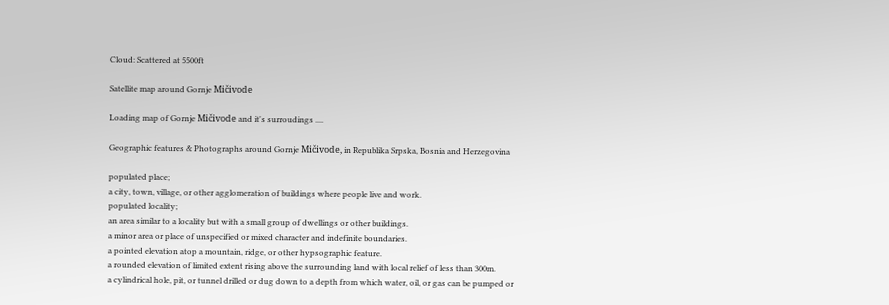Cloud: Scattered at 5500ft

Satellite map around Gornje Mičivode

Loading map of Gornje Mičivode and it's surroudings ....

Geographic features & Photographs around Gornje Mičivode, in Republika Srpska, Bosnia and Herzegovina

populated place;
a city, town, village, or other agglomeration of buildings where people live and work.
populated locality;
an area similar to a locality but with a small group of dwellings or other buildings.
a minor area or place of unspecified or mixed character and indefinite boundaries.
a pointed elevation atop a mountain, ridge, or other hypsographic feature.
a rounded elevation of limited extent rising above the surrounding land with local relief of less than 300m.
a cylindrical hole, pit, or tunnel drilled or dug down to a depth from which water, oil, or gas can be pumped or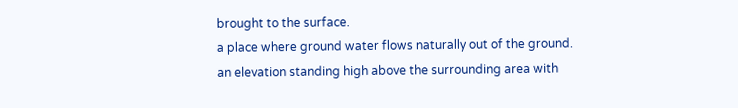brought to the surface.
a place where ground water flows naturally out of the ground.
an elevation standing high above the surrounding area with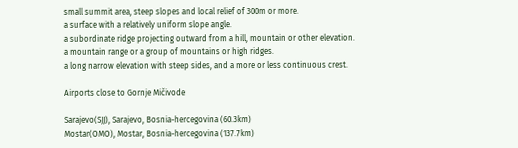small summit area, steep slopes and local relief of 300m or more.
a surface with a relatively uniform slope angle.
a subordinate ridge projecting outward from a hill, mountain or other elevation.
a mountain range or a group of mountains or high ridges.
a long narrow elevation with steep sides, and a more or less continuous crest.

Airports close to Gornje Mičivode

Sarajevo(SJJ), Sarajevo, Bosnia-hercegovina (60.3km)
Mostar(OMO), Mostar, Bosnia-hercegovina (137.7km)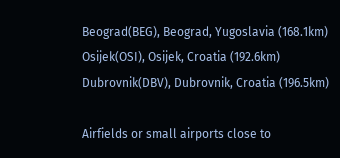Beograd(BEG), Beograd, Yugoslavia (168.1km)
Osijek(OSI), Osijek, Croatia (192.6km)
Dubrovnik(DBV), Dubrovnik, Croatia (196.5km)

Airfields or small airports close to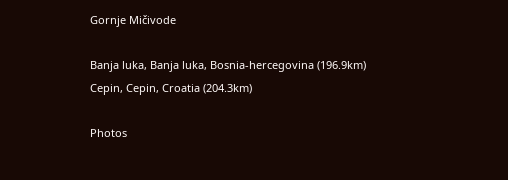Gornje Mičivode

Banja luka, Banja luka, Bosnia-hercegovina (196.9km)
Cepin, Cepin, Croatia (204.3km)

Photos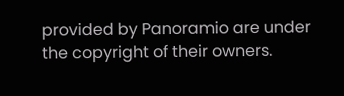provided by Panoramio are under the copyright of their owners.